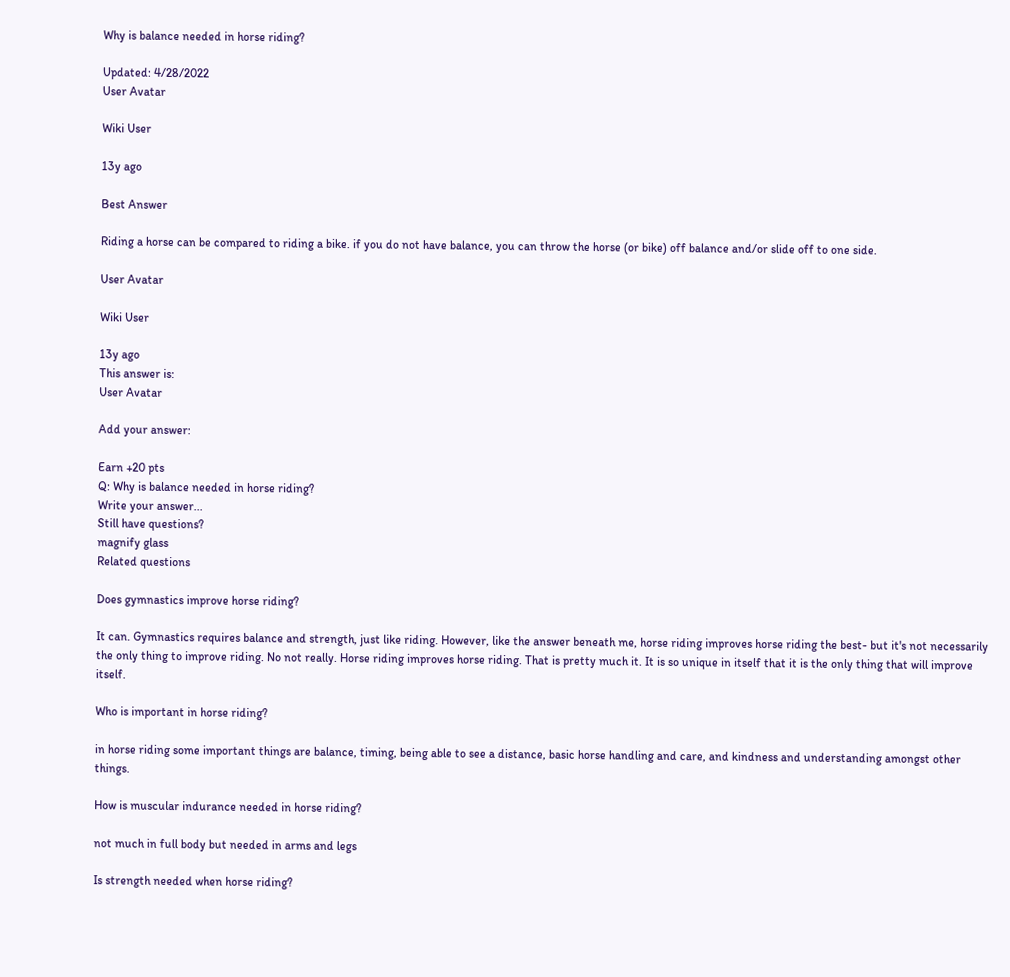Why is balance needed in horse riding?

Updated: 4/28/2022
User Avatar

Wiki User

13y ago

Best Answer

Riding a horse can be compared to riding a bike. if you do not have balance, you can throw the horse (or bike) off balance and/or slide off to one side.

User Avatar

Wiki User

13y ago
This answer is:
User Avatar

Add your answer:

Earn +20 pts
Q: Why is balance needed in horse riding?
Write your answer...
Still have questions?
magnify glass
Related questions

Does gymnastics improve horse riding?

It can. Gymnastics requires balance and strength, just like riding. However, like the answer beneath me, horse riding improves horse riding the best- but it's not necessarily the only thing to improve riding. No not really. Horse riding improves horse riding. That is pretty much it. It is so unique in itself that it is the only thing that will improve itself.

Who is important in horse riding?

in horse riding some important things are balance, timing, being able to see a distance, basic horse handling and care, and kindness and understanding amongst other things.

How is muscular indurance needed in horse riding?

not much in full body but needed in arms and legs

Is strength needed when horse riding?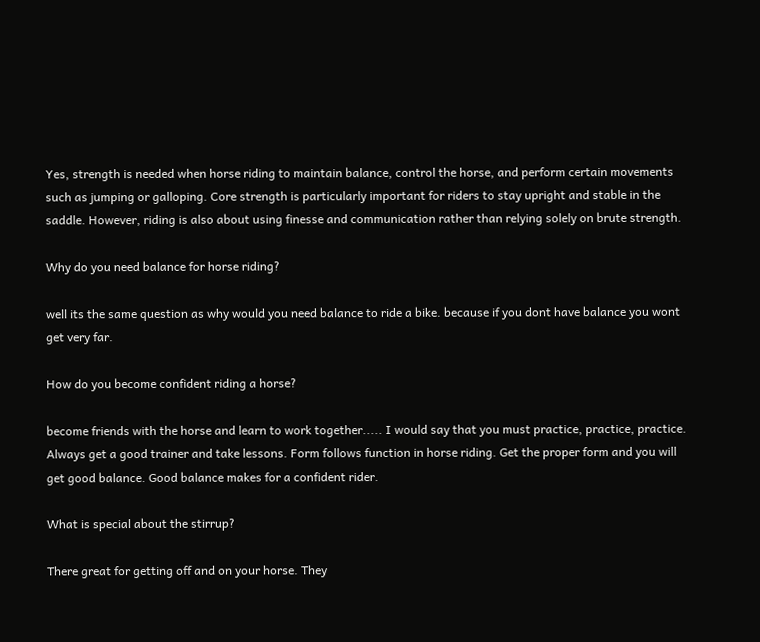Yes, strength is needed when horse riding to maintain balance, control the horse, and perform certain movements such as jumping or galloping. Core strength is particularly important for riders to stay upright and stable in the saddle. However, riding is also about using finesse and communication rather than relying solely on brute strength.

Why do you need balance for horse riding?

well its the same question as why would you need balance to ride a bike. because if you dont have balance you wont get very far.

How do you become confident riding a horse?

become friends with the horse and learn to work together..... I would say that you must practice, practice, practice. Always get a good trainer and take lessons. Form follows function in horse riding. Get the proper form and you will get good balance. Good balance makes for a confident rider.

What is special about the stirrup?

There great for getting off and on your horse. They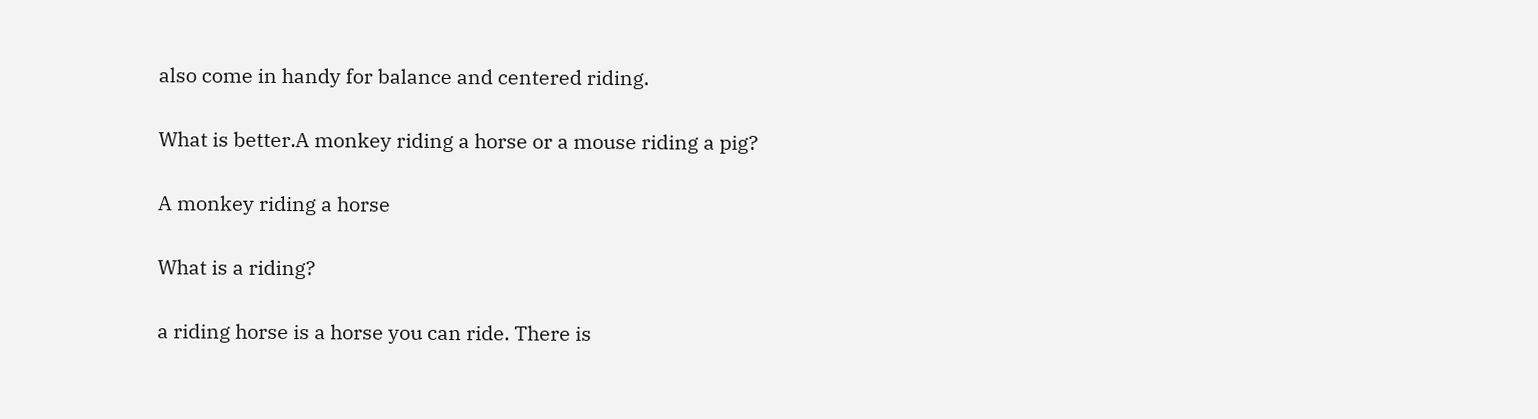also come in handy for balance and centered riding.

What is better.A monkey riding a horse or a mouse riding a pig?

A monkey riding a horse

What is a riding?

a riding horse is a horse you can ride. There is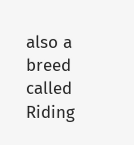also a breed called Riding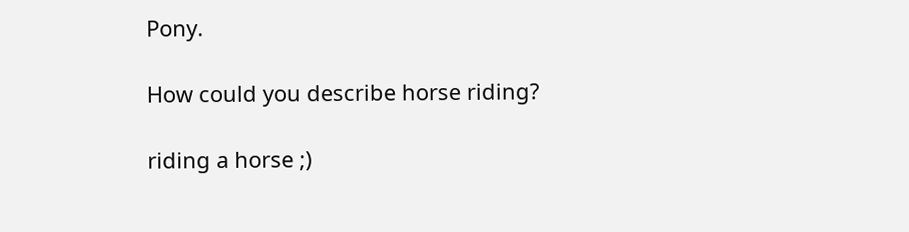Pony.

How could you describe horse riding?

riding a horse ;)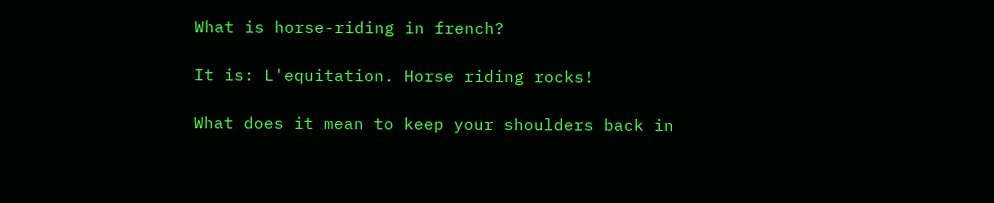What is horse-riding in french?

It is: L'equitation. Horse riding rocks!

What does it mean to keep your shoulders back in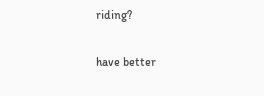riding?

have better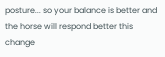posture... so your balance is better and the horse will respond better this change